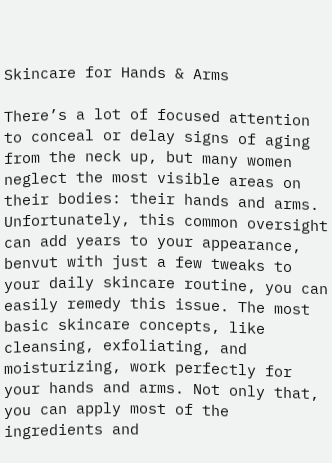Skincare for Hands & Arms

There’s a lot of focused attention to conceal or delay signs of aging from the neck up, but many women neglect the most visible areas on their bodies: their hands and arms. Unfortunately, this common oversight can add years to your appearance, benvut with just a few tweaks to your daily skincare routine, you can easily remedy this issue. The most basic skincare concepts, like cleansing, exfoliating, and moisturizing, work perfectly for your hands and arms. Not only that, you can apply most of the ingredients and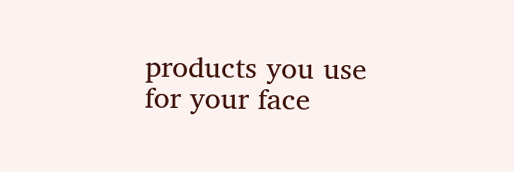products you use for your face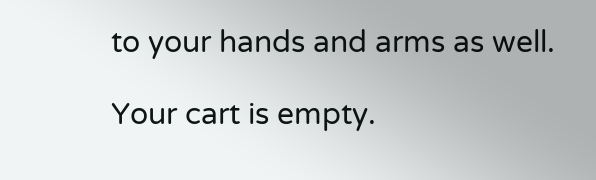to your hands and arms as well.

Your cart is empty.